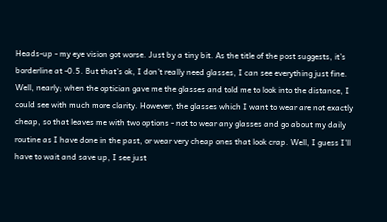Heads-up - my eye vision got worse. Just by a tiny bit. As the title of the post suggests, it’s borderline at -0.5. But that’s ok, I don’t really need glasses, I can see everything just fine. Well, nearly; when the optician gave me the glasses and told me to look into the distance, I could see with much more clarity. However, the glasses which I want to wear are not exactly cheap, so that leaves me with two options - not to wear any glasses and go about my daily routine as I have done in the past, or wear very cheap ones that look crap. Well, I guess I’ll have to wait and save up, I see just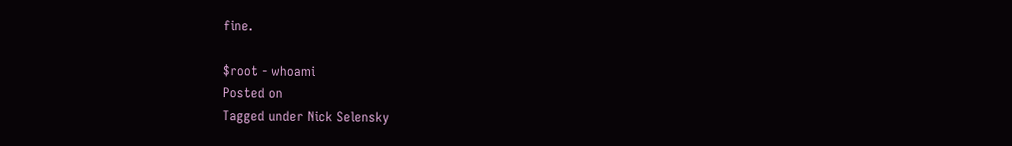fine.

$root - whoami
Posted on
Tagged under Nick Selensky